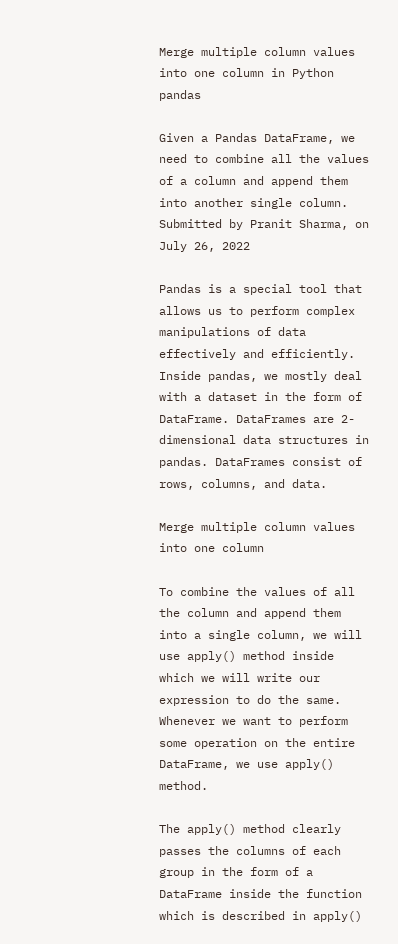Merge multiple column values into one column in Python pandas

Given a Pandas DataFrame, we need to combine all the values of a column and append them into another single column.
Submitted by Pranit Sharma, on July 26, 2022

Pandas is a special tool that allows us to perform complex manipulations of data effectively and efficiently. Inside pandas, we mostly deal with a dataset in the form of DataFrame. DataFrames are 2-dimensional data structures in pandas. DataFrames consist of rows, columns, and data.

Merge multiple column values into one column

To combine the values of all the column and append them into a single column, we will use apply() method inside which we will write our expression to do the same. Whenever we want to perform some operation on the entire DataFrame, we use apply() method.

The apply() method clearly passes the columns of each group in the form of a DataFrame inside the function which is described in apply()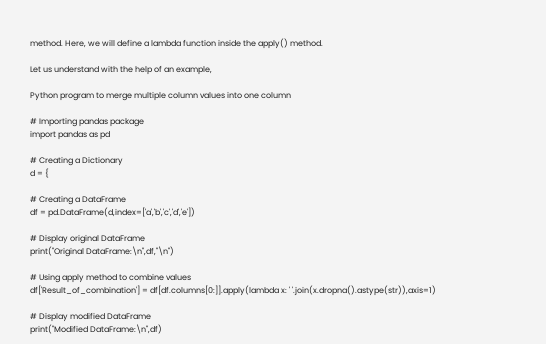method. Here, we will define a lambda function inside the apply() method.

Let us understand with the help of an example,

Python program to merge multiple column values into one column

# Importing pandas package
import pandas as pd

# Creating a Dictionary
d = {

# Creating a DataFrame
df = pd.DataFrame(d,index=['a','b','c','d','e'])

# Display original DataFrame
print("Original DataFrame:\n",df,"\n")

# Using apply method to combine values
df['Result_of_combination'] = df[df.columns[0:]].apply(lambda x: ' '.join(x.dropna().astype(str)),axis=1)

# Display modified DataFrame
print("Modified DataFrame:\n",df)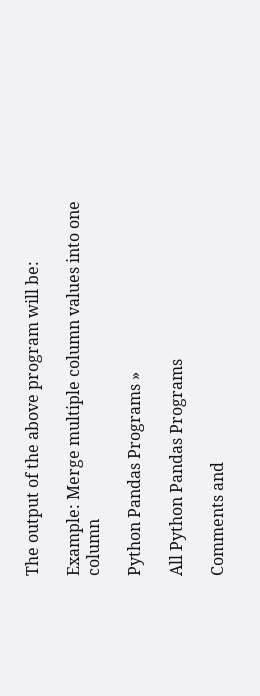The output of the above program will be:

Example: Merge multiple column values into one column

Python Pandas Programs »

All Python Pandas Programs

Comments and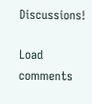Discussions!

Load comments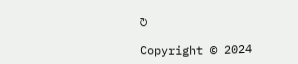↻

Copyright © 2024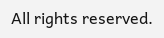All rights reserved.